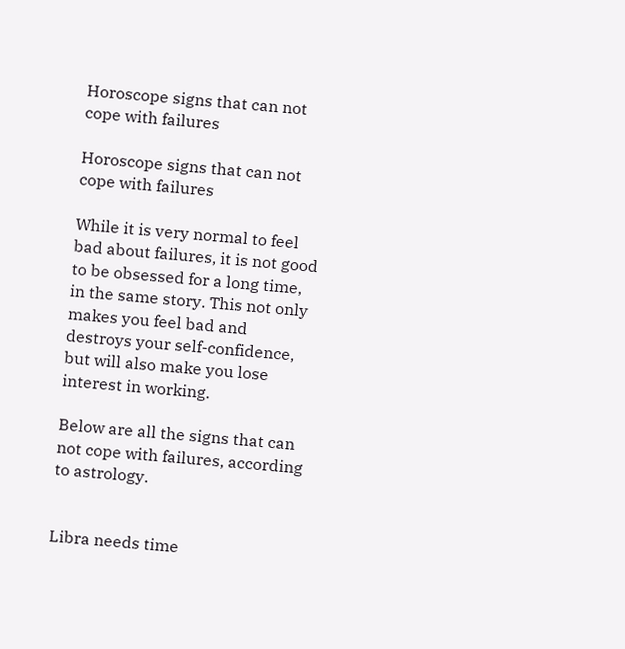Horoscope signs that can not cope with failures

Horoscope signs that can not cope with failures

While it is very normal to feel bad about failures, it is not good to be obsessed for a long time, in the same story. This not only makes you feel bad and destroys your self-confidence, but will also make you lose interest in working.

Below are all the signs that can not cope with failures, according to astrology.


Libra needs time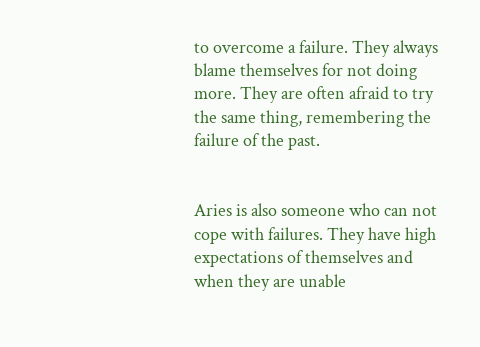to overcome a failure. They always blame themselves for not doing more. They are often afraid to try the same thing, remembering the failure of the past.


Aries is also someone who can not cope with failures. They have high expectations of themselves and when they are unable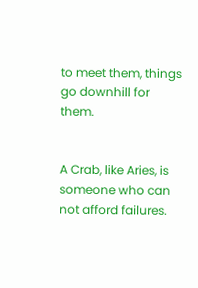to meet them, things go downhill for them.


A Crab, like Aries, is someone who can not afford failures.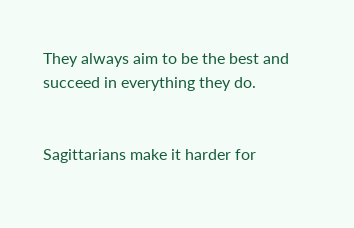They always aim to be the best and succeed in everything they do.


Sagittarians make it harder for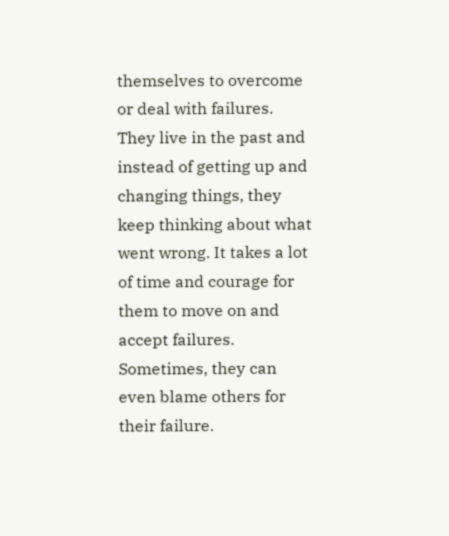themselves to overcome or deal with failures. They live in the past and instead of getting up and changing things, they keep thinking about what went wrong. It takes a lot of time and courage for them to move on and accept failures. Sometimes, they can even blame others for their failure.